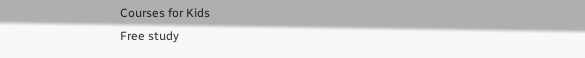Courses for Kids
Free study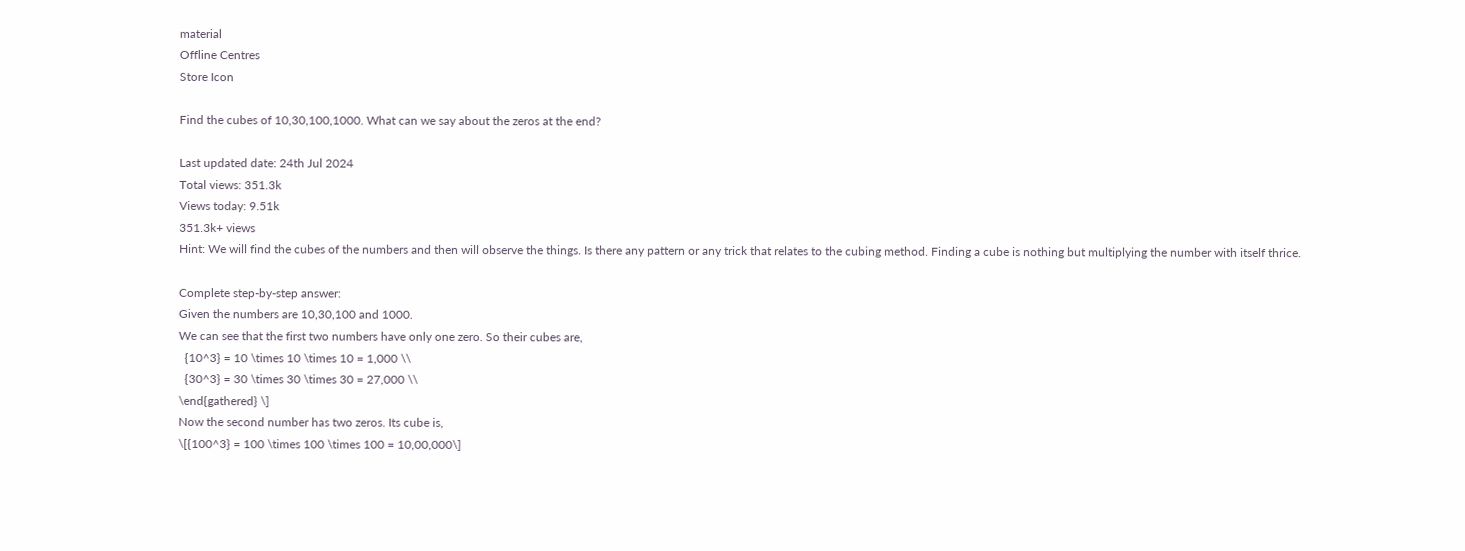material
Offline Centres
Store Icon

Find the cubes of 10,30,100,1000. What can we say about the zeros at the end?

Last updated date: 24th Jul 2024
Total views: 351.3k
Views today: 9.51k
351.3k+ views
Hint: We will find the cubes of the numbers and then will observe the things. Is there any pattern or any trick that relates to the cubing method. Finding a cube is nothing but multiplying the number with itself thrice.

Complete step-by-step answer:
Given the numbers are 10,30,100 and 1000.
We can see that the first two numbers have only one zero. So their cubes are,
  {10^3} = 10 \times 10 \times 10 = 1,000 \\
  {30^3} = 30 \times 30 \times 30 = 27,000 \\
\end{gathered} \]
Now the second number has two zeros. Its cube is,
\[{100^3} = 100 \times 100 \times 100 = 10,00,000\]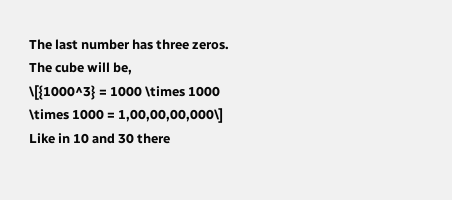The last number has three zeros. The cube will be,
\[{1000^3} = 1000 \times 1000 \times 1000 = 1,00,00,00,000\]
Like in 10 and 30 there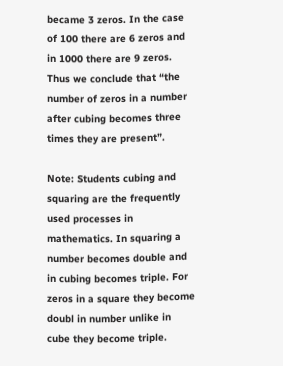became 3 zeros. In the case of 100 there are 6 zeros and in 1000 there are 9 zeros.
Thus we conclude that “the number of zeros in a number after cubing becomes three times they are present”.

Note: Students cubing and squaring are the frequently used processes in mathematics. In squaring a number becomes double and in cubing becomes triple. For zeros in a square they become doubl in number unlike in cube they become triple.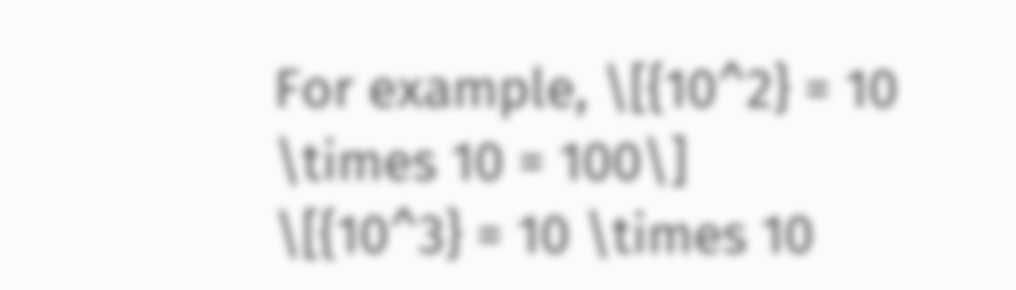For example, \[{10^2} = 10 \times 10 = 100\]
\[{10^3} = 10 \times 10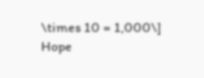\times 10 = 1,000\]
Hope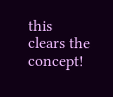this clears the concept!